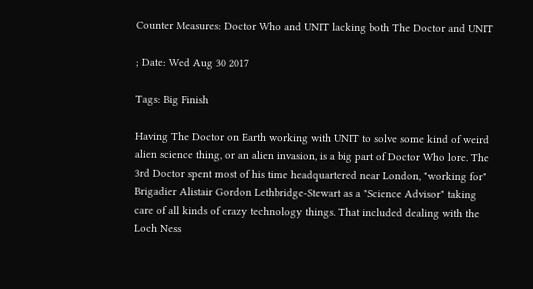Counter Measures: Doctor Who and UNIT lacking both The Doctor and UNIT

; Date: Wed Aug 30 2017

Tags: Big Finish

Having The Doctor on Earth working with UNIT to solve some kind of weird alien science thing, or an alien invasion, is a big part of Doctor Who lore. The 3rd Doctor spent most of his time headquartered near London, "working for" Brigadier Alistair Gordon Lethbridge-Stewart as a "Science Advisor" taking care of all kinds of crazy technology things. That included dealing with the Loch Ness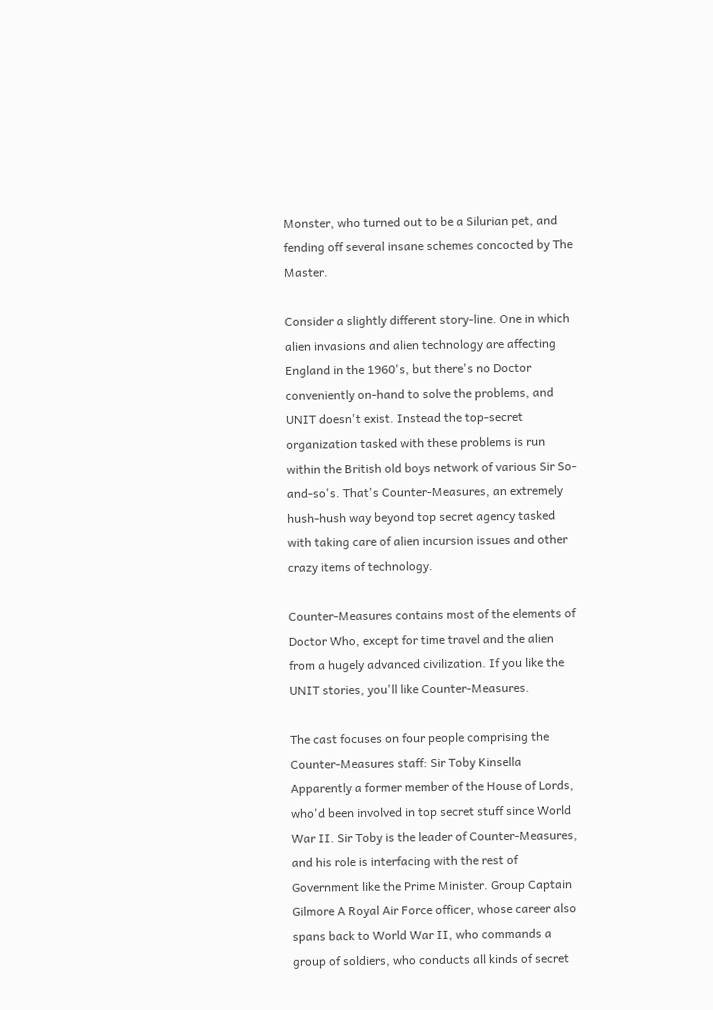Monster, who turned out to be a Silurian pet, and fending off several insane schemes concocted by The Master.

Consider a slightly different story-line. One in which alien invasions and alien technology are affecting England in the 1960's, but there's no Doctor conveniently on-hand to solve the problems, and UNIT doesn't exist. Instead the top-secret organization tasked with these problems is run within the British old boys network of various Sir So-and-so's. That's Counter-Measures, an extremely hush-hush way beyond top secret agency tasked with taking care of alien incursion issues and other crazy items of technology.

Counter-Measures contains most of the elements of Doctor Who, except for time travel and the alien from a hugely advanced civilization. If you like the UNIT stories, you'll like Counter-Measures.

The cast focuses on four people comprising the Counter-Measures staff: Sir Toby Kinsella Apparently a former member of the House of Lords, who'd been involved in top secret stuff since World War II. Sir Toby is the leader of Counter-Measures, and his role is interfacing with the rest of Government like the Prime Minister. Group Captain Gilmore A Royal Air Force officer, whose career also spans back to World War II, who commands a group of soldiers, who conducts all kinds of secret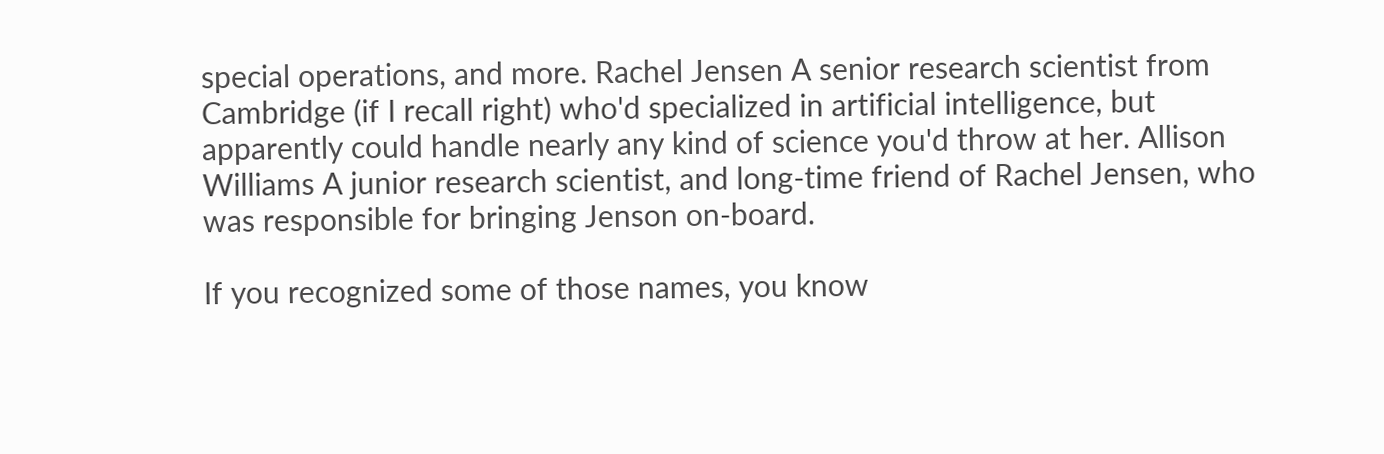special operations, and more. Rachel Jensen A senior research scientist from Cambridge (if I recall right) who'd specialized in artificial intelligence, but apparently could handle nearly any kind of science you'd throw at her. Allison Williams A junior research scientist, and long-time friend of Rachel Jensen, who was responsible for bringing Jenson on-board.

If you recognized some of those names, you know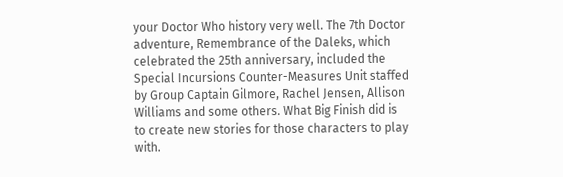your Doctor Who history very well. The 7th Doctor adventure, Remembrance of the Daleks, which celebrated the 25th anniversary, included the Special Incursions Counter-Measures Unit staffed by Group Captain Gilmore, Rachel Jensen, Allison Williams and some others. What Big Finish did is to create new stories for those characters to play with.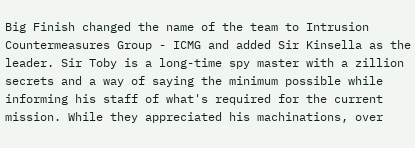Big Finish changed the name of the team to Intrusion Countermeasures Group - ICMG and added Sir Kinsella as the leader. Sir Toby is a long-time spy master with a zillion secrets and a way of saying the minimum possible while informing his staff of what's required for the current mission. While they appreciated his machinations, over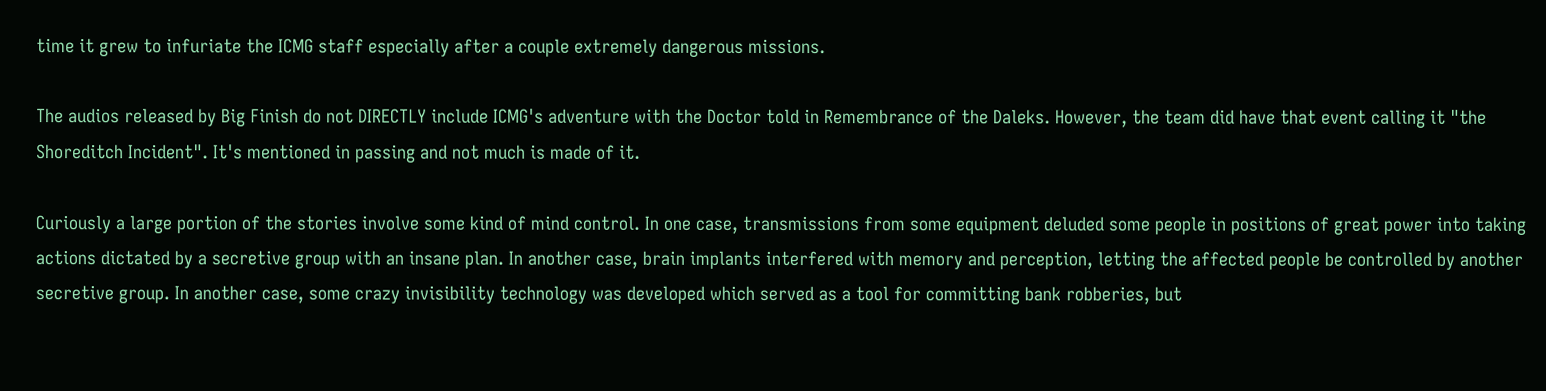time it grew to infuriate the ICMG staff especially after a couple extremely dangerous missions.

The audios released by Big Finish do not DIRECTLY include ICMG's adventure with the Doctor told in Remembrance of the Daleks. However, the team did have that event calling it "the Shoreditch Incident". It's mentioned in passing and not much is made of it.

Curiously a large portion of the stories involve some kind of mind control. In one case, transmissions from some equipment deluded some people in positions of great power into taking actions dictated by a secretive group with an insane plan. In another case, brain implants interfered with memory and perception, letting the affected people be controlled by another secretive group. In another case, some crazy invisibility technology was developed which served as a tool for committing bank robberies, but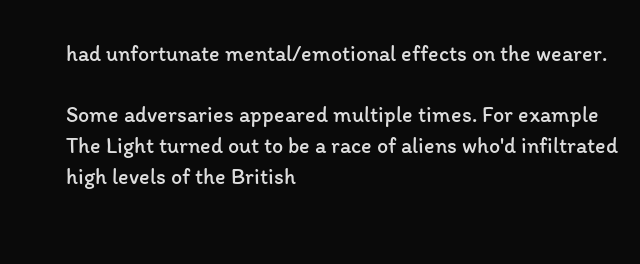had unfortunate mental/emotional effects on the wearer.

Some adversaries appeared multiple times. For example The Light turned out to be a race of aliens who'd infiltrated high levels of the British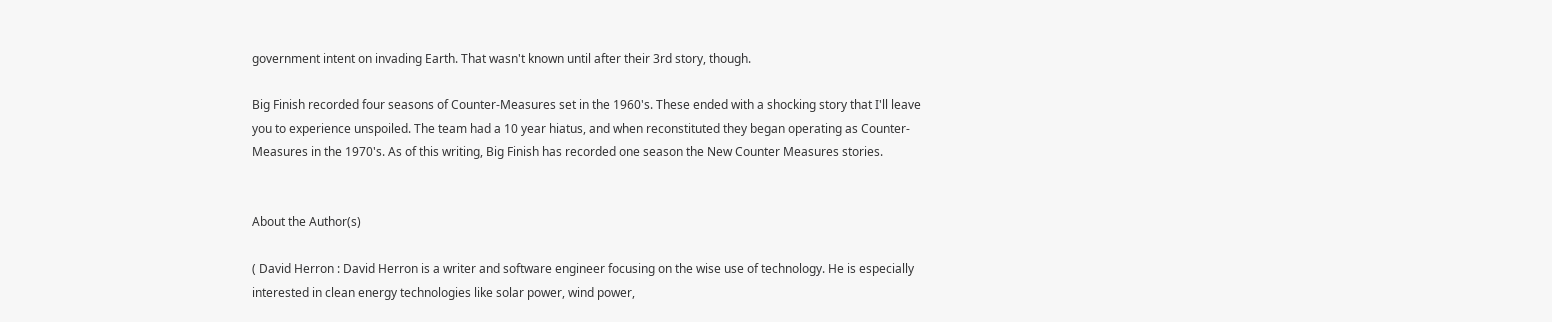government intent on invading Earth. That wasn't known until after their 3rd story, though.

Big Finish recorded four seasons of Counter-Measures set in the 1960's. These ended with a shocking story that I'll leave you to experience unspoiled. The team had a 10 year hiatus, and when reconstituted they began operating as Counter-Measures in the 1970's. As of this writing, Big Finish has recorded one season the New Counter Measures stories.


About the Author(s)

( David Herron : David Herron is a writer and software engineer focusing on the wise use of technology. He is especially interested in clean energy technologies like solar power, wind power,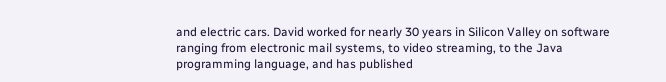and electric cars. David worked for nearly 30 years in Silicon Valley on software ranging from electronic mail systems, to video streaming, to the Java programming language, and has published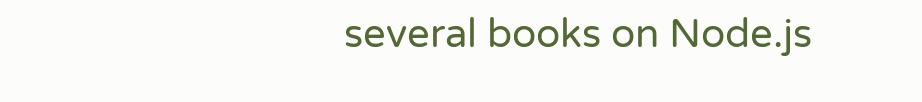several books on Node.js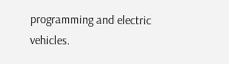programming and electric vehicles.